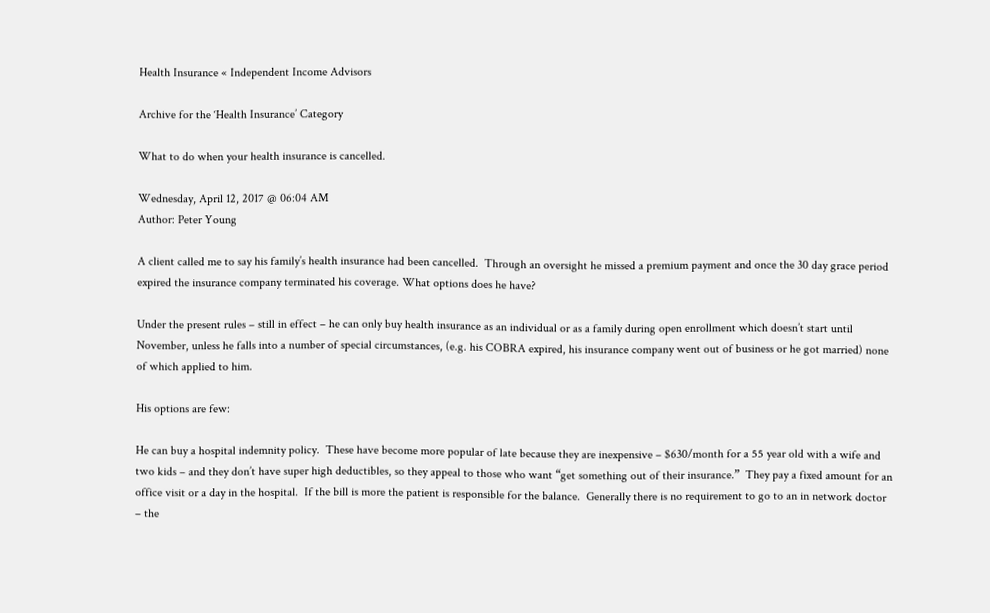Health Insurance « Independent Income Advisors

Archive for the ‘Health Insurance’ Category

What to do when your health insurance is cancelled.

Wednesday, April 12, 2017 @ 06:04 AM
Author: Peter Young

A client called me to say his family’s health insurance had been cancelled.  Through an oversight he missed a premium payment and once the 30 day grace period expired the insurance company terminated his coverage. What options does he have?

Under the present rules – still in effect – he can only buy health insurance as an individual or as a family during open enrollment which doesn’t start until November, unless he falls into a number of special circumstances, (e.g. his COBRA expired, his insurance company went out of business or he got married) none of which applied to him.

His options are few:

He can buy a hospital indemnity policy.  These have become more popular of late because they are inexpensive – $630/month for a 55 year old with a wife and two kids – and they don’t have super high deductibles, so they appeal to those who want “get something out of their insurance.”  They pay a fixed amount for an office visit or a day in the hospital.  If the bill is more the patient is responsible for the balance.  Generally there is no requirement to go to an in network doctor – the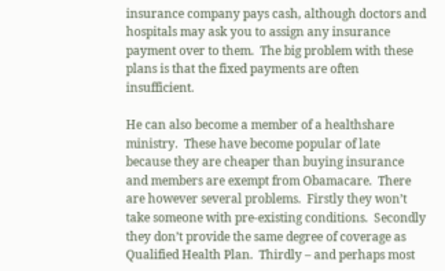insurance company pays cash, although doctors and hospitals may ask you to assign any insurance payment over to them.  The big problem with these plans is that the fixed payments are often insufficient.

He can also become a member of a healthshare ministry.  These have become popular of late because they are cheaper than buying insurance and members are exempt from Obamacare.  There are however several problems.  Firstly they won’t take someone with pre-existing conditions.  Secondly they don’t provide the same degree of coverage as Qualified Health Plan.  Thirdly – and perhaps most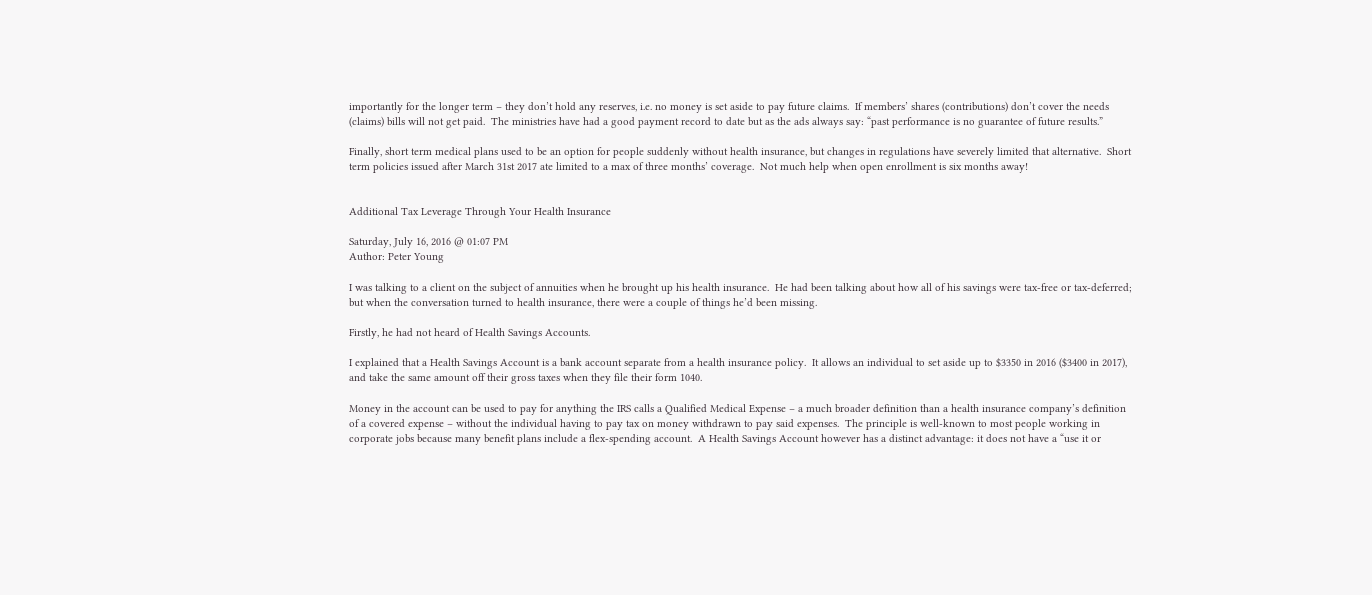importantly for the longer term – they don’t hold any reserves, i.e. no money is set aside to pay future claims.  If members’ shares (contributions) don’t cover the needs (claims) bills will not get paid.  The ministries have had a good payment record to date but as the ads always say: “past performance is no guarantee of future results.”

Finally, short term medical plans used to be an option for people suddenly without health insurance, but changes in regulations have severely limited that alternative.  Short term policies issued after March 31st 2017 ate limited to a max of three months’ coverage.  Not much help when open enrollment is six months away!


Additional Tax Leverage Through Your Health Insurance

Saturday, July 16, 2016 @ 01:07 PM
Author: Peter Young

I was talking to a client on the subject of annuities when he brought up his health insurance.  He had been talking about how all of his savings were tax-free or tax-deferred; but when the conversation turned to health insurance, there were a couple of things he’d been missing.

Firstly, he had not heard of Health Savings Accounts.

I explained that a Health Savings Account is a bank account separate from a health insurance policy.  It allows an individual to set aside up to $3350 in 2016 ($3400 in 2017), and take the same amount off their gross taxes when they file their form 1040.

Money in the account can be used to pay for anything the IRS calls a Qualified Medical Expense – a much broader definition than a health insurance company’s definition of a covered expense – without the individual having to pay tax on money withdrawn to pay said expenses.  The principle is well-known to most people working in corporate jobs because many benefit plans include a flex-spending account.  A Health Savings Account however has a distinct advantage: it does not have a “use it or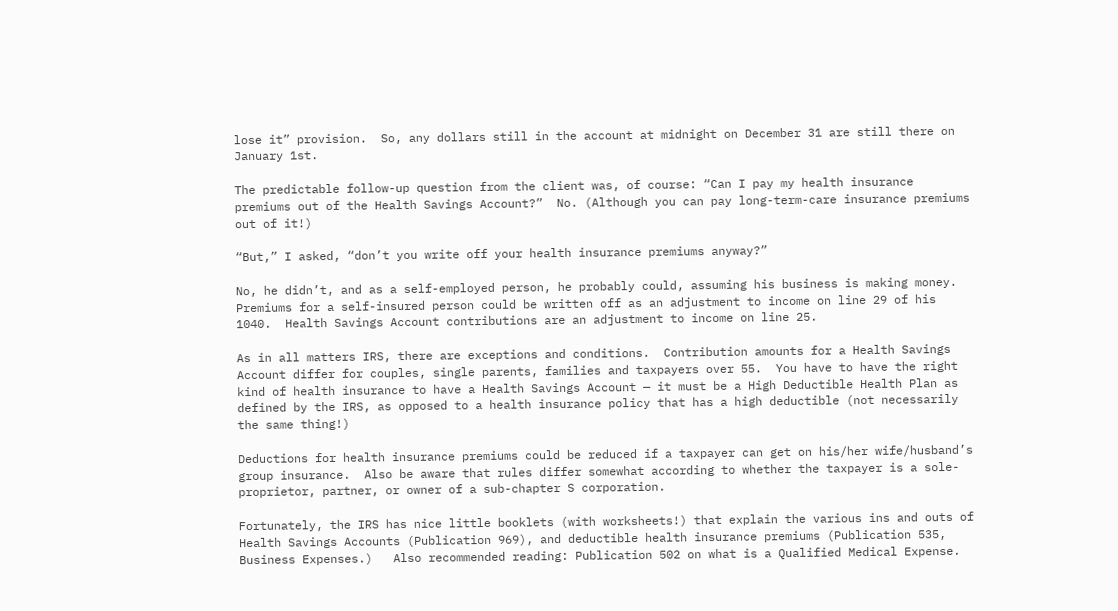lose it” provision.  So, any dollars still in the account at midnight on December 31 are still there on January 1st.

The predictable follow-up question from the client was, of course: “Can I pay my health insurance premiums out of the Health Savings Account?”  No. (Although you can pay long-term-care insurance premiums out of it!)

“But,” I asked, “don’t you write off your health insurance premiums anyway?”

No, he didn’t, and as a self-employed person, he probably could, assuming his business is making money.  Premiums for a self-insured person could be written off as an adjustment to income on line 29 of his 1040.  Health Savings Account contributions are an adjustment to income on line 25.

As in all matters IRS, there are exceptions and conditions.  Contribution amounts for a Health Savings Account differ for couples, single parents, families and taxpayers over 55.  You have to have the right kind of health insurance to have a Health Savings Account — it must be a High Deductible Health Plan as defined by the IRS, as opposed to a health insurance policy that has a high deductible (not necessarily the same thing!)

Deductions for health insurance premiums could be reduced if a taxpayer can get on his/her wife/husband’s group insurance.  Also be aware that rules differ somewhat according to whether the taxpayer is a sole-proprietor, partner, or owner of a sub-chapter S corporation.

Fortunately, the IRS has nice little booklets (with worksheets!) that explain the various ins and outs of Health Savings Accounts (Publication 969), and deductible health insurance premiums (Publication 535, Business Expenses.)   Also recommended reading: Publication 502 on what is a Qualified Medical Expense.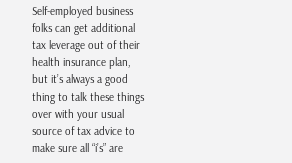Self-employed business folks can get additional tax leverage out of their health insurance plan,  but it’s always a good thing to talk these things over with your usual source of tax advice to make sure all “i’s” are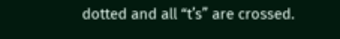dotted and all “t’s” are crossed.